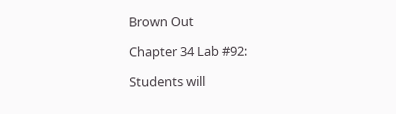Brown Out

Chapter 34 Lab #92:

Students will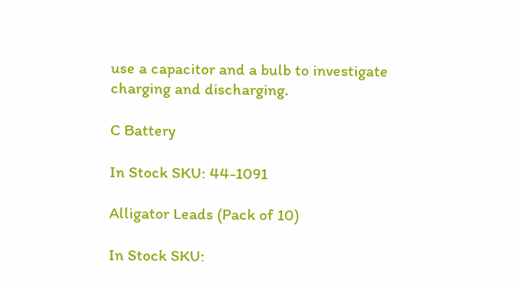use a capacitor and a bulb to investigate charging and discharging.

C Battery

In Stock SKU: 44-1091

Alligator Leads (Pack of 10)

In Stock SKU: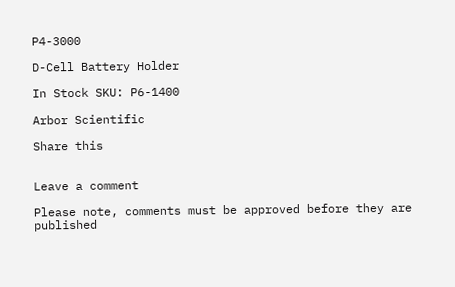P4-3000

D-Cell Battery Holder

In Stock SKU: P6-1400

Arbor Scientific

Share this


Leave a comment

Please note, comments must be approved before they are published